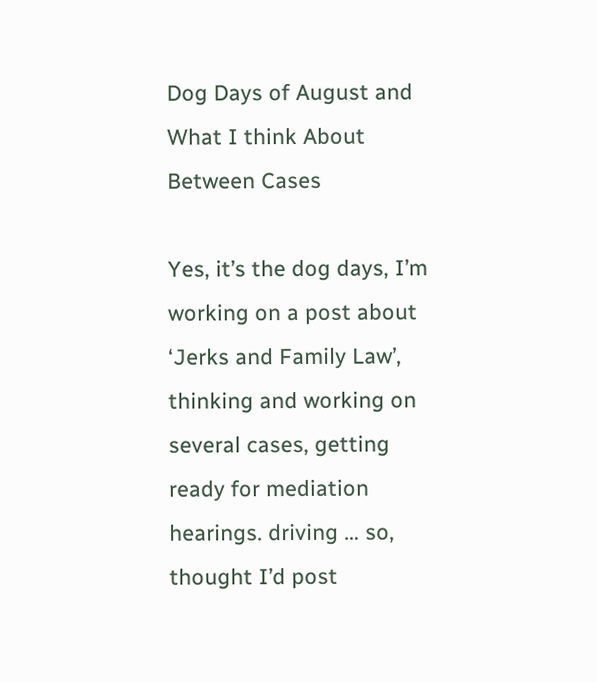Dog Days of August and What I think About Between Cases

Yes, it’s the dog days, I’m working on a post about ‘Jerks and Family Law’, thinking and working on several cases, getting ready for mediation hearings. driving … so, thought I’d post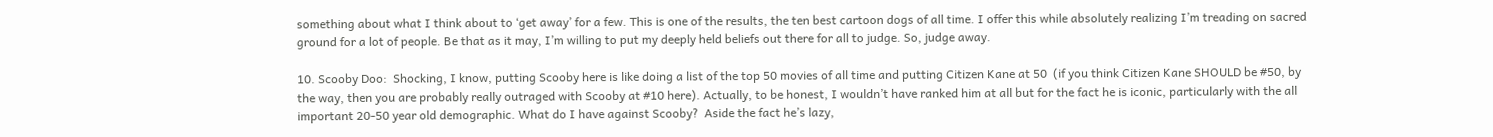something about what I think about to ‘get away’ for a few. This is one of the results, the ten best cartoon dogs of all time. I offer this while absolutely realizing I’m treading on sacred ground for a lot of people. Be that as it may, I’m willing to put my deeply held beliefs out there for all to judge. So, judge away.

10. Scooby Doo:  Shocking, I know, putting Scooby here is like doing a list of the top 50 movies of all time and putting Citizen Kane at 50  (if you think Citizen Kane SHOULD be #50, by the way, then you are probably really outraged with Scooby at #10 here). Actually, to be honest, I wouldn’t have ranked him at all but for the fact he is iconic, particularly with the all important 20-50 year old demographic. What do I have against Scooby?  Aside the fact he’s lazy,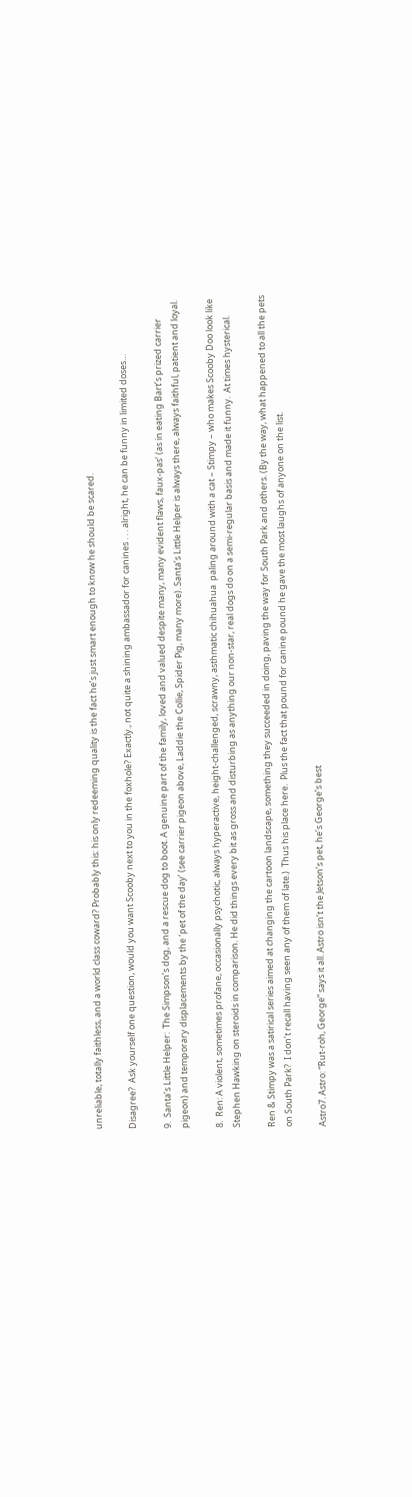unreliable, totally faithless, and a world class coward? Probably this: his only redeeming quality is the fact he’s just smart enough to know he should be scared.

Disagree?  Ask yourself one question, would you want Scooby next to you in the foxhole? Exactly., not quite a shining ambassador for canines . . . alright, he can be funny in limited doses…

9.  Santa’s Little Helper:  The Simpson’s dog, and a rescue dog to boot. A genuine part of the family, loved and valued despite many, many evident flaws, faux-pas’ (as in eating Bart’s prized carrier pigeon) and temporary displacements by the ‘pet of the day’ (see carrier pigeon above, Laddie the Collie, Spider Pig, many more). Santa’s Little Helper is always there, always faithful, patient and loyal.

8.  Ren: A violent, sometimes profane, occasionally psychotic, always hyperactive, height-challenged, scrawny, asthmatic chihuahua  paling around with a cat – Stimpy – who makes Scooby Doo look like Stephen Hawking on steroids in comparison. He did things every bit as gross and disturbing as anything our non-star, real dogs do on a semi-regular basis and made it funny.  At times hysterical.

Ren & Stimpy was a satirical series aimed at changing the cartoon landscape, something they succeeded in doing, paving the way for South Park and others. (By the way, what happened to all the pets on South Park?  I don’t recall having seen any of them of late.)  Thus his place here.  Plus the fact that pound for canine pound he gave the most laughs of anyone on the list.

Astro7. Astro: “Rut-roh, George” says it all. Astro isn’t the Jetson’s pet, he’s George’s best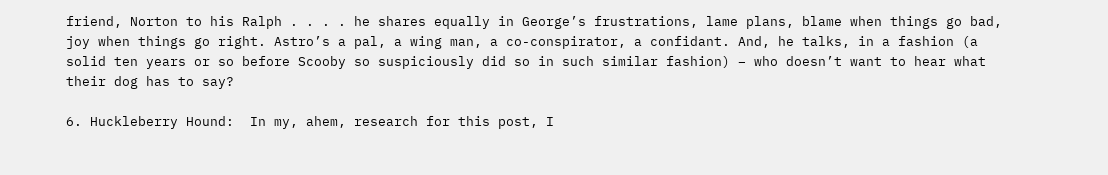friend, Norton to his Ralph . . . . he shares equally in George’s frustrations, lame plans, blame when things go bad, joy when things go right. Astro’s a pal, a wing man, a co-conspirator, a confidant. And, he talks, in a fashion (a solid ten years or so before Scooby so suspiciously did so in such similar fashion) – who doesn’t want to hear what their dog has to say?

6. Huckleberry Hound:  In my, ahem, research for this post, I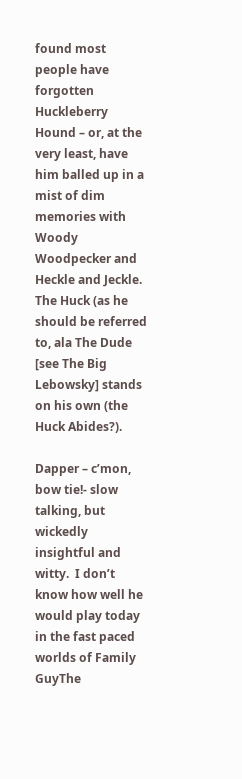found most people have forgotten Huckleberry Hound – or, at the very least, have him balled up in a mist of dim memories with Woody Woodpecker and Heckle and Jeckle.  The Huck (as he should be referred to, ala The Dude [see The Big Lebowsky] stands on his own (the Huck Abides?).

Dapper – c’mon,  bow tie!- slow talking, but wickedly insightful and witty.  I don’t know how well he would play today in the fast paced worlds of Family GuyThe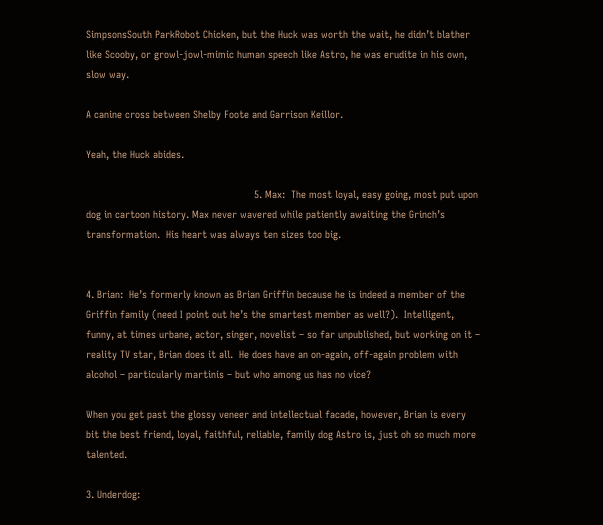SimpsonsSouth ParkRobot Chicken, but the Huck was worth the wait, he didn’t blather like Scooby, or growl-jowl-mimic human speech like Astro, he was erudite in his own, slow way.

A canine cross between Shelby Foote and Garrison Keillor.

Yeah, the Huck abides.

                                                        5. Max:  The most loyal, easy going, most put upon dog in cartoon history. Max never wavered while patiently awaiting the Grinch’s transformation.  His heart was always ten sizes too big.


4. Brian:  He’s formerly known as Brian Griffin because he is indeed a member of the Griffin family (need I point out he’s the smartest member as well?).  Intelligent, funny, at times urbane, actor, singer, novelist – so far unpublished, but working on it – reality TV star, Brian does it all.  He does have an on-again, off-again problem with alcohol – particularly martinis – but who among us has no vice?

When you get past the glossy veneer and intellectual facade, however, Brian is every bit the best friend, loyal, faithful, reliable, family dog Astro is, just oh so much more talented.

3. Underdog: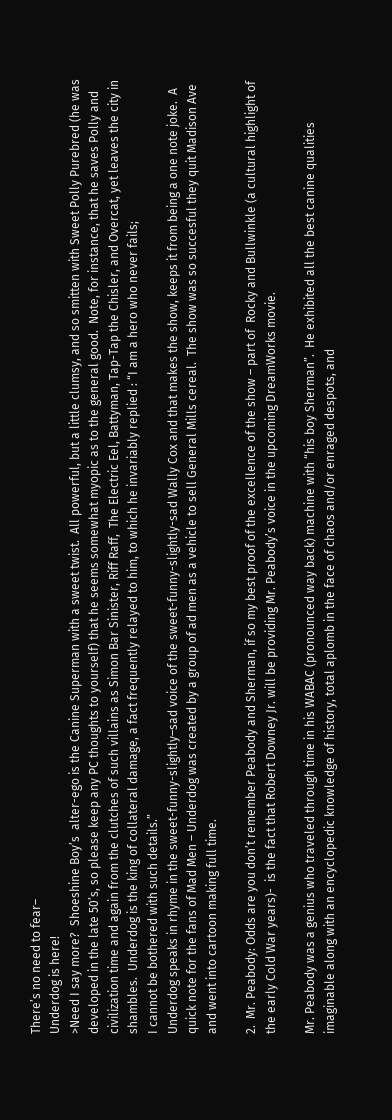There’s no need to fear–
Underdog is here!
>Need I say more?  Shoeshine Boy’s  alter-ego is the Canine Superman with a sweet twist.  All powerful, but a little clumsy, and so smitten with Sweet Polly Purebred (he was developed in the late 50’s, so please keep any PC thoughts to yourself) that he seems somewhat myopic as to the general good.  Note, for instance, that he saves Polly and civilization time and again from the clutches of such villains as Simon Bar Sinister, Riff Raff,  The Electric Eel, Battyman, Tap-Tap the Chisler, and Overcat, yet leaves the city in shambles.  Underdog is the king of collateral damage, a fact frequently relayed to him, to which he invariably replied : “I am a hero who never fails;
I cannot be bothered with such details.”
Underdog speaks in rhyme in the sweet-funny-slightly–sad voice of the sweet-funny-slightly-sad Wally Cox and that makes the show, keeps it from being a one note joke.  A quick note for the fans of Mad Men – Underdog was created by a group of ad men as a vehicle to sell General Mills cereal.  The show was so succesful they quit Madison Ave and went into cartoon making full time.

2.  Mr. Peabody: Odds are you don’t remember Peabody and Sherman, if so my best proof of the excellence of the show – part of  Rocky and Bullwinkle (a cultural highlight of the early Cold War years)-  is the fact that Robert Downey Jr. will be providing Mr. Peabody’s voice in the upcoming DreamWorks movie.

Mr. Peabody was a genius who traveled through time in his WABAC (pronounced way back) machine with “his boy Sherman”.  He exhibited all the best canine qualities imaginable along with an encyclopedic knowledge of history, total aplomb in the face of chaos and/or enraged despots, and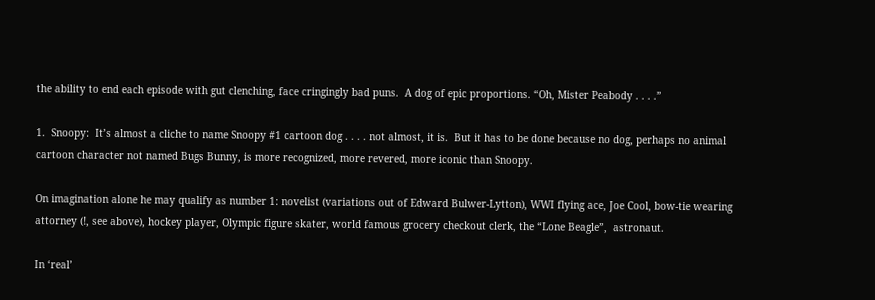the ability to end each episode with gut clenching, face cringingly bad puns.  A dog of epic proportions. “Oh, Mister Peabody . . . .”

1.  Snoopy:  It’s almost a cliche to name Snoopy #1 cartoon dog . . . . not almost, it is.  But it has to be done because no dog, perhaps no animal cartoon character not named Bugs Bunny, is more recognized, more revered, more iconic than Snoopy.

On imagination alone he may qualify as number 1: novelist (variations out of Edward Bulwer-Lytton), WWI flying ace, Joe Cool, bow-tie wearing attorney (!, see above), hockey player, Olympic figure skater, world famous grocery checkout clerk, the “Lone Beagle”,  astronaut.

In ‘real’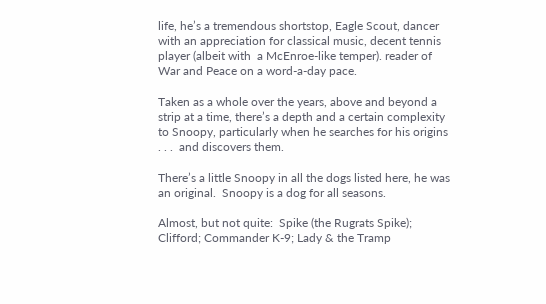life, he’s a tremendous shortstop, Eagle Scout, dancer with an appreciation for classical music, decent tennis player (albeit with  a McEnroe-like temper). reader of War and Peace on a word-a-day pace.

Taken as a whole over the years, above and beyond a strip at a time, there’s a depth and a certain complexity  to Snoopy, particularly when he searches for his origins . . .  and discovers them.

There’s a little Snoopy in all the dogs listed here, he was an original.  Snoopy is a dog for all seasons.

Almost, but not quite:  Spike (the Rugrats Spike); Clifford; Commander K-9; Lady & the Tramp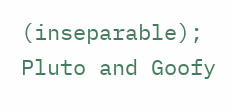(inseparable); Pluto and Goofy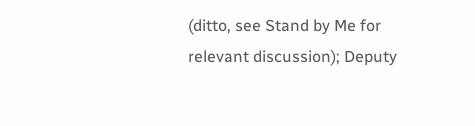(ditto, see Stand by Me for relevant discussion); Deputy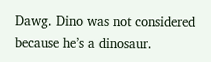Dawg. Dino was not considered because he’s a dinosaur.